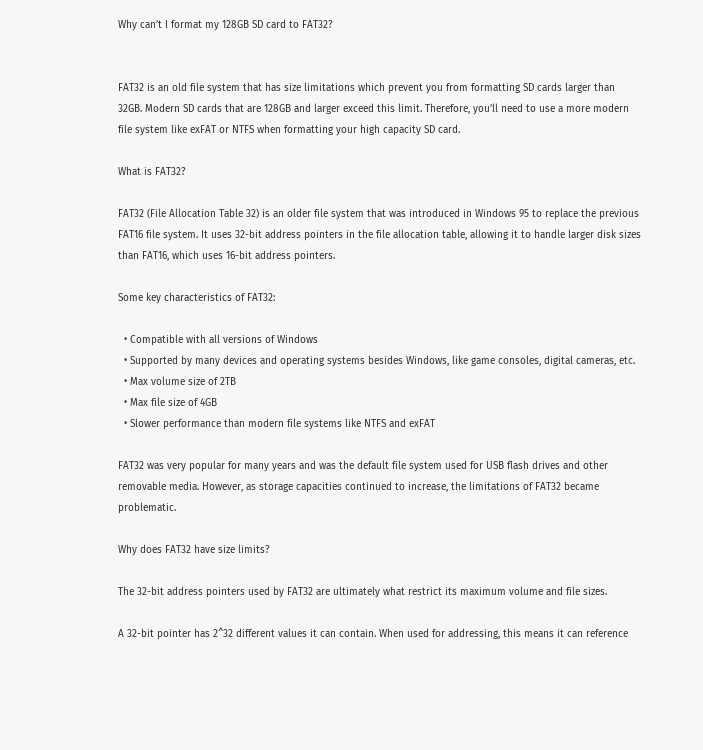Why can’t I format my 128GB SD card to FAT32?


FAT32 is an old file system that has size limitations which prevent you from formatting SD cards larger than 32GB. Modern SD cards that are 128GB and larger exceed this limit. Therefore, you’ll need to use a more modern file system like exFAT or NTFS when formatting your high capacity SD card.

What is FAT32?

FAT32 (File Allocation Table 32) is an older file system that was introduced in Windows 95 to replace the previous FAT16 file system. It uses 32-bit address pointers in the file allocation table, allowing it to handle larger disk sizes than FAT16, which uses 16-bit address pointers.

Some key characteristics of FAT32:

  • Compatible with all versions of Windows
  • Supported by many devices and operating systems besides Windows, like game consoles, digital cameras, etc.
  • Max volume size of 2TB
  • Max file size of 4GB
  • Slower performance than modern file systems like NTFS and exFAT

FAT32 was very popular for many years and was the default file system used for USB flash drives and other removable media. However, as storage capacities continued to increase, the limitations of FAT32 became problematic.

Why does FAT32 have size limits?

The 32-bit address pointers used by FAT32 are ultimately what restrict its maximum volume and file sizes.

A 32-bit pointer has 2^32 different values it can contain. When used for addressing, this means it can reference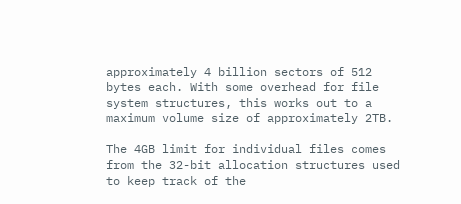approximately 4 billion sectors of 512 bytes each. With some overhead for file system structures, this works out to a maximum volume size of approximately 2TB.

The 4GB limit for individual files comes from the 32-bit allocation structures used to keep track of the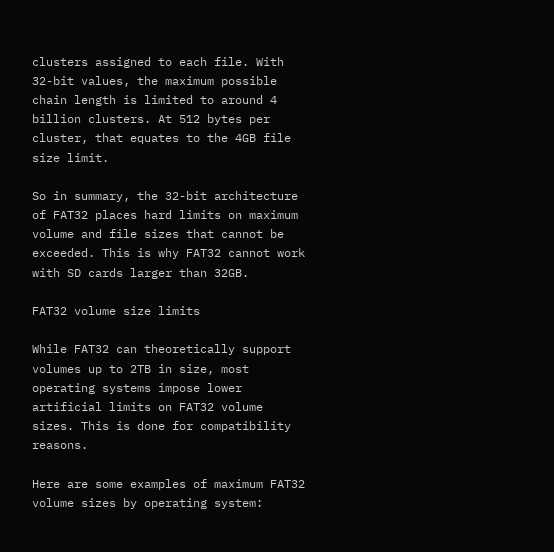clusters assigned to each file. With 32-bit values, the maximum possible chain length is limited to around 4 billion clusters. At 512 bytes per cluster, that equates to the 4GB file size limit.

So in summary, the 32-bit architecture of FAT32 places hard limits on maximum volume and file sizes that cannot be exceeded. This is why FAT32 cannot work with SD cards larger than 32GB.

FAT32 volume size limits

While FAT32 can theoretically support volumes up to 2TB in size, most operating systems impose lower artificial limits on FAT32 volume sizes. This is done for compatibility reasons.

Here are some examples of maximum FAT32 volume sizes by operating system: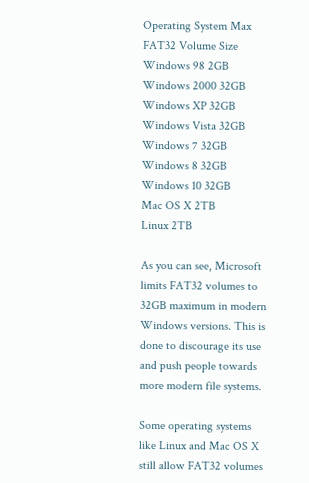Operating System Max FAT32 Volume Size
Windows 98 2GB
Windows 2000 32GB
Windows XP 32GB
Windows Vista 32GB
Windows 7 32GB
Windows 8 32GB
Windows 10 32GB
Mac OS X 2TB
Linux 2TB

As you can see, Microsoft limits FAT32 volumes to 32GB maximum in modern Windows versions. This is done to discourage its use and push people towards more modern file systems.

Some operating systems like Linux and Mac OS X still allow FAT32 volumes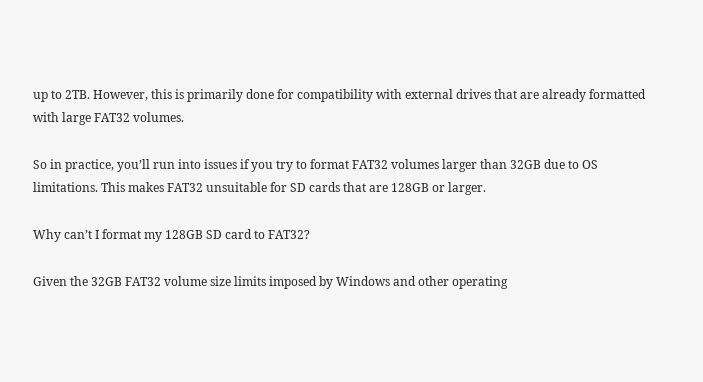up to 2TB. However, this is primarily done for compatibility with external drives that are already formatted with large FAT32 volumes.

So in practice, you’ll run into issues if you try to format FAT32 volumes larger than 32GB due to OS limitations. This makes FAT32 unsuitable for SD cards that are 128GB or larger.

Why can’t I format my 128GB SD card to FAT32?

Given the 32GB FAT32 volume size limits imposed by Windows and other operating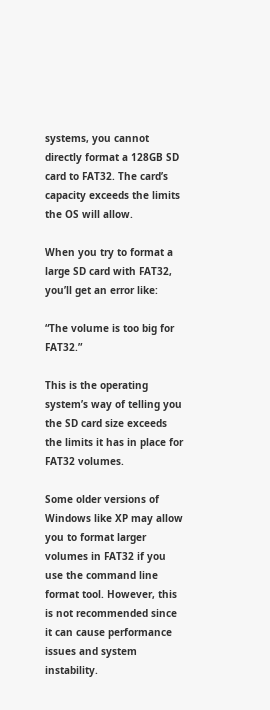systems, you cannot directly format a 128GB SD card to FAT32. The card’s capacity exceeds the limits the OS will allow.

When you try to format a large SD card with FAT32, you’ll get an error like:

“The volume is too big for FAT32.”

This is the operating system’s way of telling you the SD card size exceeds the limits it has in place for FAT32 volumes.

Some older versions of Windows like XP may allow you to format larger volumes in FAT32 if you use the command line format tool. However, this is not recommended since it can cause performance issues and system instability.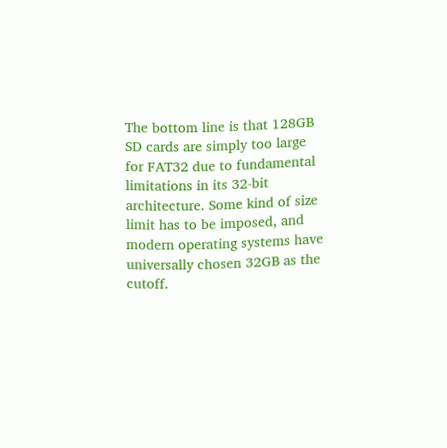The bottom line is that 128GB SD cards are simply too large for FAT32 due to fundamental limitations in its 32-bit architecture. Some kind of size limit has to be imposed, and modern operating systems have universally chosen 32GB as the cutoff.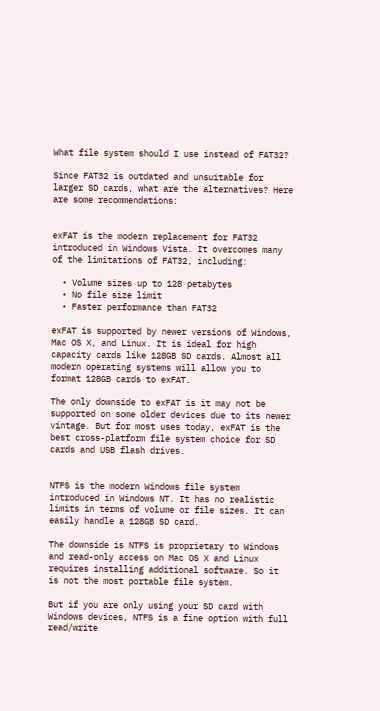What file system should I use instead of FAT32?

Since FAT32 is outdated and unsuitable for larger SD cards, what are the alternatives? Here are some recommendations:


exFAT is the modern replacement for FAT32 introduced in Windows Vista. It overcomes many of the limitations of FAT32, including:

  • Volume sizes up to 128 petabytes
  • No file size limit
  • Faster performance than FAT32

exFAT is supported by newer versions of Windows, Mac OS X, and Linux. It is ideal for high capacity cards like 128GB SD cards. Almost all modern operating systems will allow you to format 128GB cards to exFAT.

The only downside to exFAT is it may not be supported on some older devices due to its newer vintage. But for most uses today, exFAT is the best cross-platform file system choice for SD cards and USB flash drives.


NTFS is the modern Windows file system introduced in Windows NT. It has no realistic limits in terms of volume or file sizes. It can easily handle a 128GB SD card.

The downside is NTFS is proprietary to Windows and read-only access on Mac OS X and Linux requires installing additional software. So it is not the most portable file system.

But if you are only using your SD card with Windows devices, NTFS is a fine option with full read/write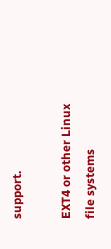support.

EXT4 or other Linux file systems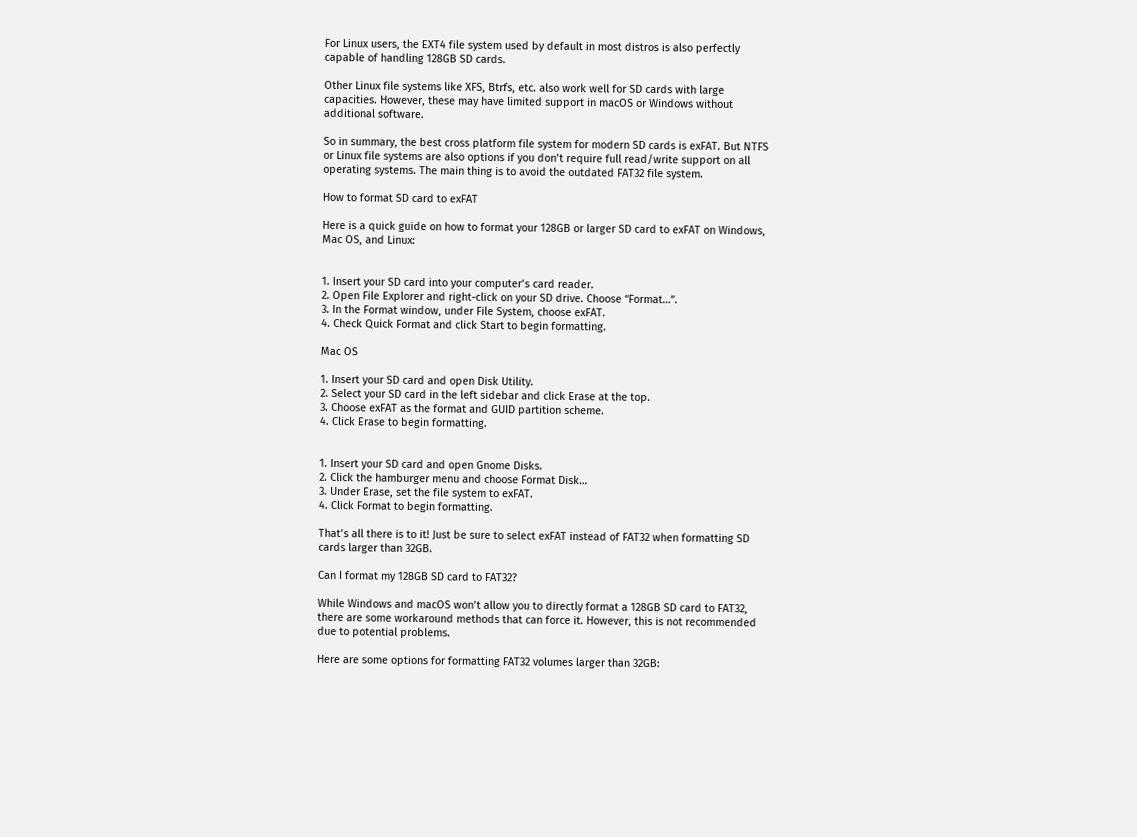For Linux users, the EXT4 file system used by default in most distros is also perfectly capable of handling 128GB SD cards.

Other Linux file systems like XFS, Btrfs, etc. also work well for SD cards with large capacities. However, these may have limited support in macOS or Windows without additional software.

So in summary, the best cross platform file system for modern SD cards is exFAT. But NTFS or Linux file systems are also options if you don’t require full read/write support on all operating systems. The main thing is to avoid the outdated FAT32 file system.

How to format SD card to exFAT

Here is a quick guide on how to format your 128GB or larger SD card to exFAT on Windows, Mac OS, and Linux:


1. Insert your SD card into your computer’s card reader.
2. Open File Explorer and right-click on your SD drive. Choose “Format…”.
3. In the Format window, under File System, choose exFAT.
4. Check Quick Format and click Start to begin formatting.

Mac OS

1. Insert your SD card and open Disk Utility.
2. Select your SD card in the left sidebar and click Erase at the top.
3. Choose exFAT as the format and GUID partition scheme.
4. Click Erase to begin formatting.


1. Insert your SD card and open Gnome Disks.
2. Click the hamburger menu and choose Format Disk…
3. Under Erase, set the file system to exFAT.
4. Click Format to begin formatting.

That’s all there is to it! Just be sure to select exFAT instead of FAT32 when formatting SD cards larger than 32GB.

Can I format my 128GB SD card to FAT32?

While Windows and macOS won’t allow you to directly format a 128GB SD card to FAT32, there are some workaround methods that can force it. However, this is not recommended due to potential problems.

Here are some options for formatting FAT32 volumes larger than 32GB: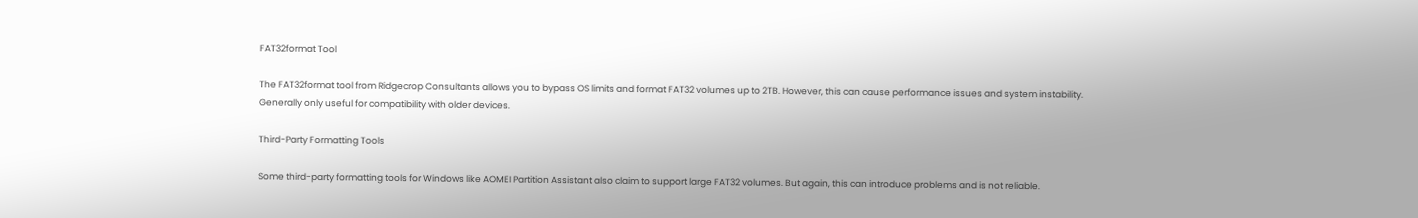FAT32format Tool

The FAT32format tool from Ridgecrop Consultants allows you to bypass OS limits and format FAT32 volumes up to 2TB. However, this can cause performance issues and system instability. Generally only useful for compatibility with older devices.

Third-Party Formatting Tools

Some third-party formatting tools for Windows like AOMEI Partition Assistant also claim to support large FAT32 volumes. But again, this can introduce problems and is not reliable.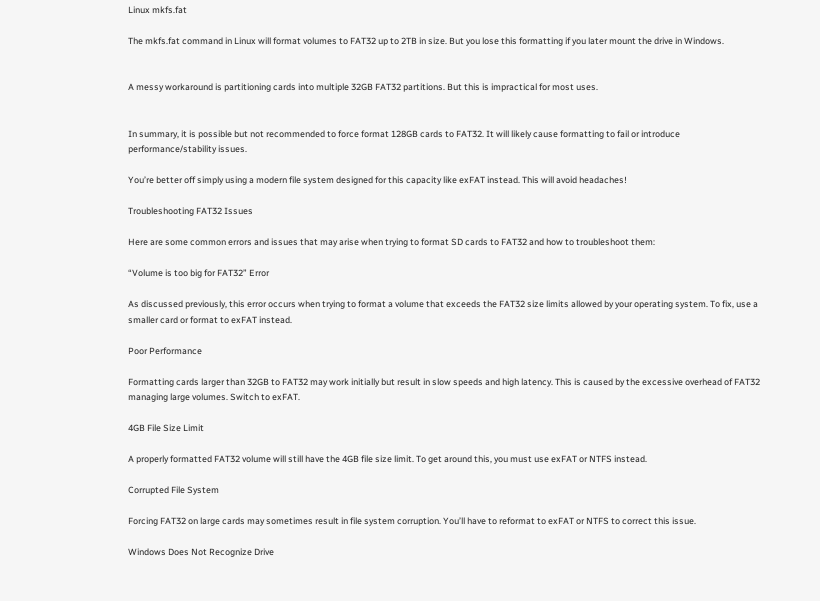Linux mkfs.fat

The mkfs.fat command in Linux will format volumes to FAT32 up to 2TB in size. But you lose this formatting if you later mount the drive in Windows.


A messy workaround is partitioning cards into multiple 32GB FAT32 partitions. But this is impractical for most uses.


In summary, it is possible but not recommended to force format 128GB cards to FAT32. It will likely cause formatting to fail or introduce performance/stability issues.

You’re better off simply using a modern file system designed for this capacity like exFAT instead. This will avoid headaches!

Troubleshooting FAT32 Issues

Here are some common errors and issues that may arise when trying to format SD cards to FAT32 and how to troubleshoot them:

“Volume is too big for FAT32” Error

As discussed previously, this error occurs when trying to format a volume that exceeds the FAT32 size limits allowed by your operating system. To fix, use a smaller card or format to exFAT instead.

Poor Performance

Formatting cards larger than 32GB to FAT32 may work initially but result in slow speeds and high latency. This is caused by the excessive overhead of FAT32 managing large volumes. Switch to exFAT.

4GB File Size Limit

A properly formatted FAT32 volume will still have the 4GB file size limit. To get around this, you must use exFAT or NTFS instead.

Corrupted File System

Forcing FAT32 on large cards may sometimes result in file system corruption. You’ll have to reformat to exFAT or NTFS to correct this issue.

Windows Does Not Recognize Drive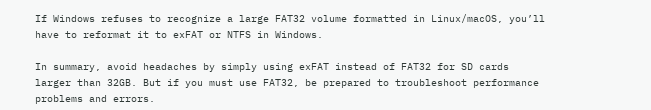If Windows refuses to recognize a large FAT32 volume formatted in Linux/macOS, you’ll have to reformat it to exFAT or NTFS in Windows.

In summary, avoid headaches by simply using exFAT instead of FAT32 for SD cards larger than 32GB. But if you must use FAT32, be prepared to troubleshoot performance problems and errors.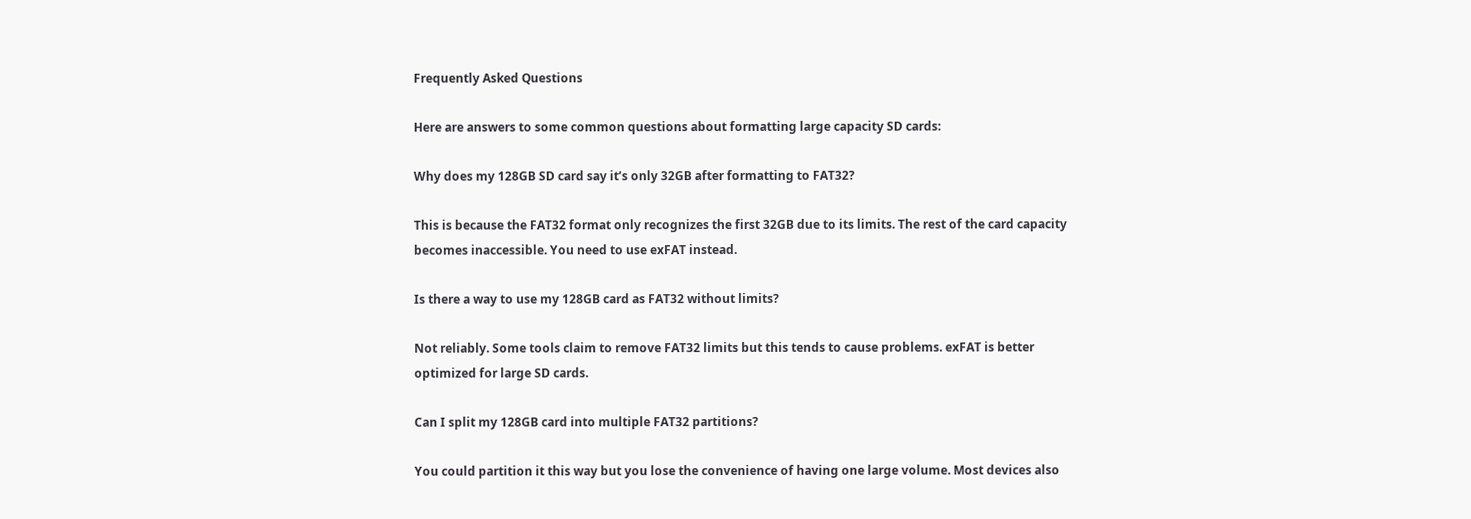Frequently Asked Questions

Here are answers to some common questions about formatting large capacity SD cards:

Why does my 128GB SD card say it’s only 32GB after formatting to FAT32?

This is because the FAT32 format only recognizes the first 32GB due to its limits. The rest of the card capacity becomes inaccessible. You need to use exFAT instead.

Is there a way to use my 128GB card as FAT32 without limits?

Not reliably. Some tools claim to remove FAT32 limits but this tends to cause problems. exFAT is better optimized for large SD cards.

Can I split my 128GB card into multiple FAT32 partitions?

You could partition it this way but you lose the convenience of having one large volume. Most devices also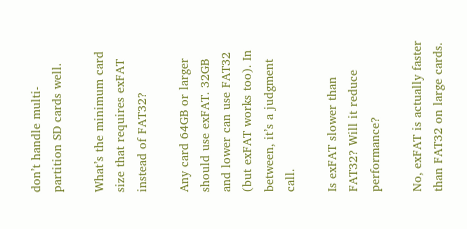don’t handle multi-partition SD cards well.

What’s the minimum card size that requires exFAT instead of FAT32?

Any card 64GB or larger should use exFAT. 32GB and lower can use FAT32 (but exFAT works too). In between, it’s a judgment call.

Is exFAT slower than FAT32? Will it reduce performance?

No, exFAT is actually faster than FAT32 on large cards.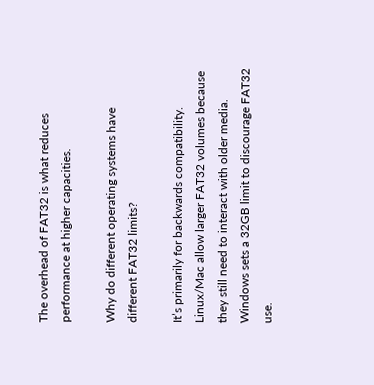The overhead of FAT32 is what reduces performance at higher capacities.

Why do different operating systems have different FAT32 limits?

It’s primarily for backwards compatibility. Linux/Mac allow larger FAT32 volumes because they still need to interact with older media. Windows sets a 32GB limit to discourage FAT32 use.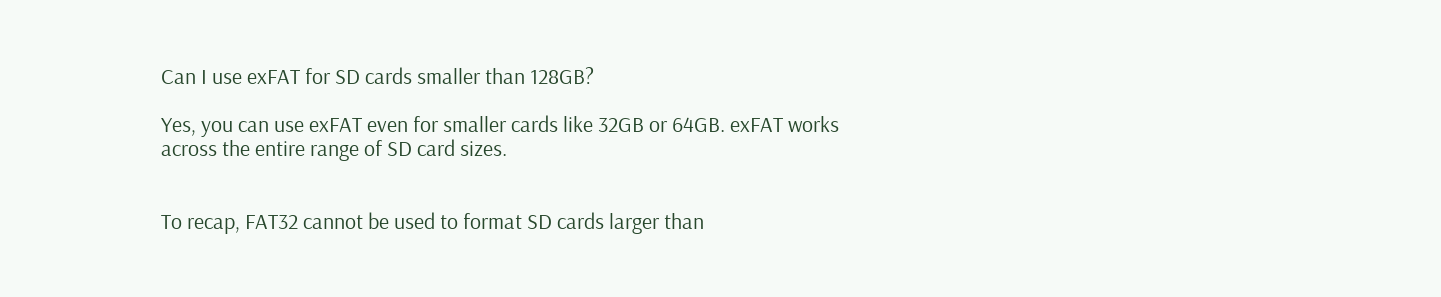Can I use exFAT for SD cards smaller than 128GB?

Yes, you can use exFAT even for smaller cards like 32GB or 64GB. exFAT works across the entire range of SD card sizes.


To recap, FAT32 cannot be used to format SD cards larger than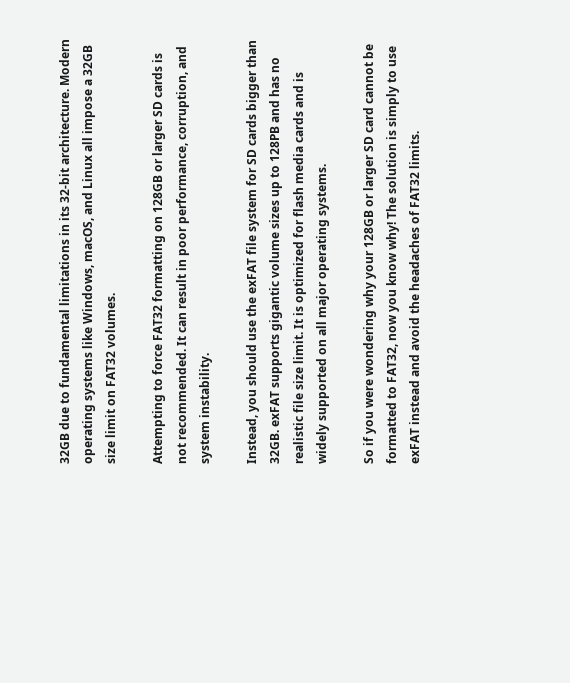32GB due to fundamental limitations in its 32-bit architecture. Modern operating systems like Windows, macOS, and Linux all impose a 32GB size limit on FAT32 volumes.

Attempting to force FAT32 formatting on 128GB or larger SD cards is not recommended. It can result in poor performance, corruption, and system instability.

Instead, you should use the exFAT file system for SD cards bigger than 32GB. exFAT supports gigantic volume sizes up to 128PB and has no realistic file size limit. It is optimized for flash media cards and is widely supported on all major operating systems.

So if you were wondering why your 128GB or larger SD card cannot be formatted to FAT32, now you know why! The solution is simply to use exFAT instead and avoid the headaches of FAT32 limits.